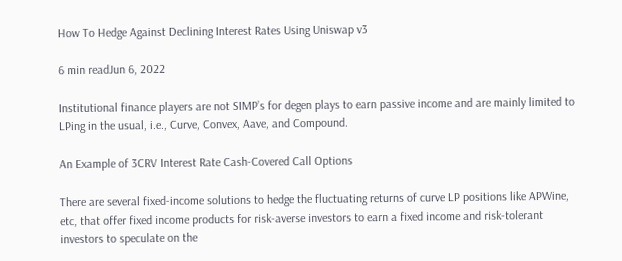How To Hedge Against Declining Interest Rates Using Uniswap v3

6 min readJun 6, 2022

Institutional finance players are not SIMP’s for degen plays to earn passive income and are mainly limited to LPing in the usual, i.e., Curve, Convex, Aave, and Compound.

An Example of 3CRV Interest Rate Cash-Covered Call Options

There are several fixed-income solutions to hedge the fluctuating returns of curve LP positions like APWine, etc, that offer fixed income products for risk-averse investors to earn a fixed income and risk-tolerant investors to speculate on the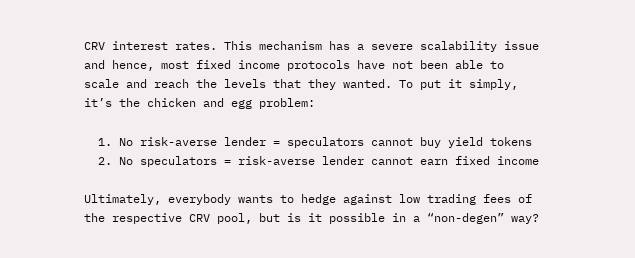CRV interest rates. This mechanism has a severe scalability issue and hence, most fixed income protocols have not been able to scale and reach the levels that they wanted. To put it simply, it’s the chicken and egg problem:

  1. No risk-averse lender = speculators cannot buy yield tokens
  2. No speculators = risk-averse lender cannot earn fixed income

Ultimately, everybody wants to hedge against low trading fees of the respective CRV pool, but is it possible in a “non-degen” way?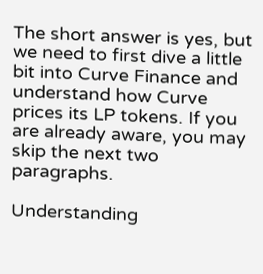The short answer is yes, but we need to first dive a little bit into Curve Finance and understand how Curve prices its LP tokens. If you are already aware, you may skip the next two paragraphs.

Understanding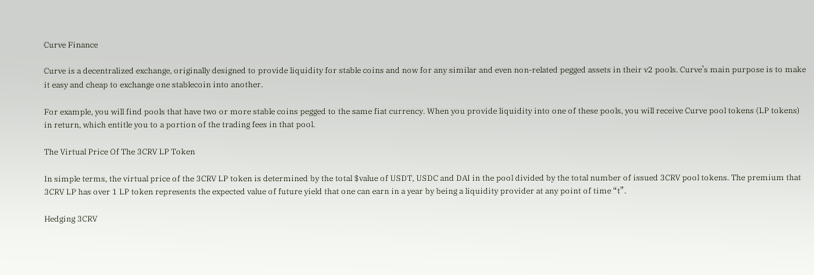Curve Finance

Curve is a decentralized exchange, originally designed to provide liquidity for stable coins and now for any similar and even non-related pegged assets in their v2 pools. Curve’s main purpose is to make it easy and cheap to exchange one stablecoin into another.

For example, you will find pools that have two or more stable coins pegged to the same fiat currency. When you provide liquidity into one of these pools, you will receive Curve pool tokens (LP tokens) in return, which entitle you to a portion of the trading fees in that pool.

The Virtual Price Of The 3CRV LP Token

In simple terms, the virtual price of the 3CRV LP token is determined by the total $value of USDT, USDC and DAI in the pool divided by the total number of issued 3CRV pool tokens. The premium that 3CRV LP has over 1 LP token represents the expected value of future yield that one can earn in a year by being a liquidity provider at any point of time “t”.

Hedging 3CRV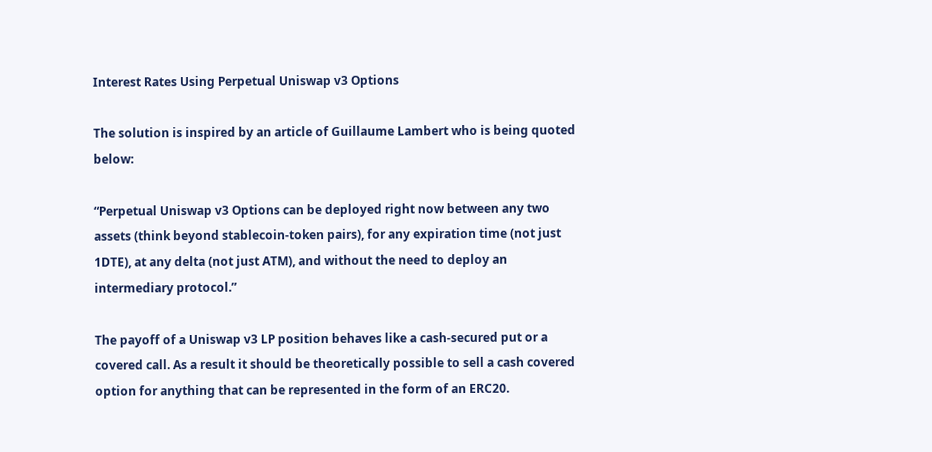Interest Rates Using Perpetual Uniswap v3 Options

The solution is inspired by an article of Guillaume Lambert who is being quoted below:

“Perpetual Uniswap v3 Options can be deployed right now between any two assets (think beyond stablecoin-token pairs), for any expiration time (not just 1DTE), at any delta (not just ATM), and without the need to deploy an intermediary protocol.”

The payoff of a Uniswap v3 LP position behaves like a cash-secured put or a covered call. As a result it should be theoretically possible to sell a cash covered option for anything that can be represented in the form of an ERC20.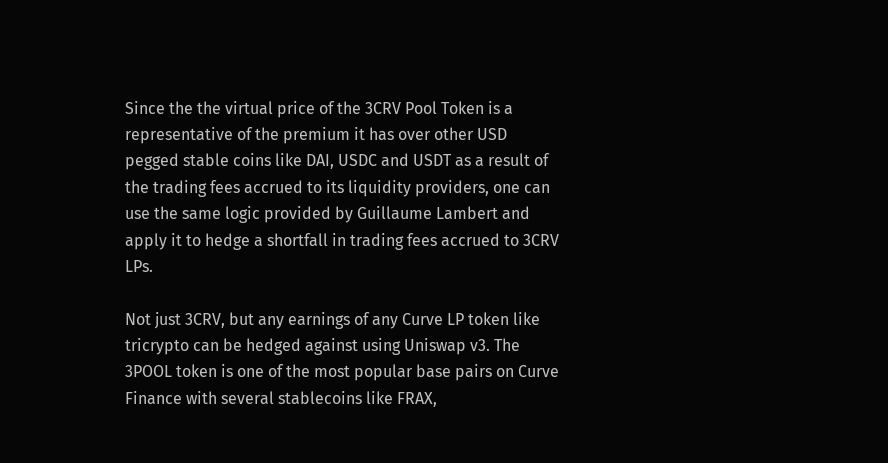Since the the virtual price of the 3CRV Pool Token is a representative of the premium it has over other USD pegged stable coins like DAI, USDC and USDT as a result of the trading fees accrued to its liquidity providers, one can use the same logic provided by Guillaume Lambert and apply it to hedge a shortfall in trading fees accrued to 3CRV LPs.

Not just 3CRV, but any earnings of any Curve LP token like tricrypto can be hedged against using Uniswap v3. The 3POOL token is one of the most popular base pairs on Curve Finance with several stablecoins like FRAX,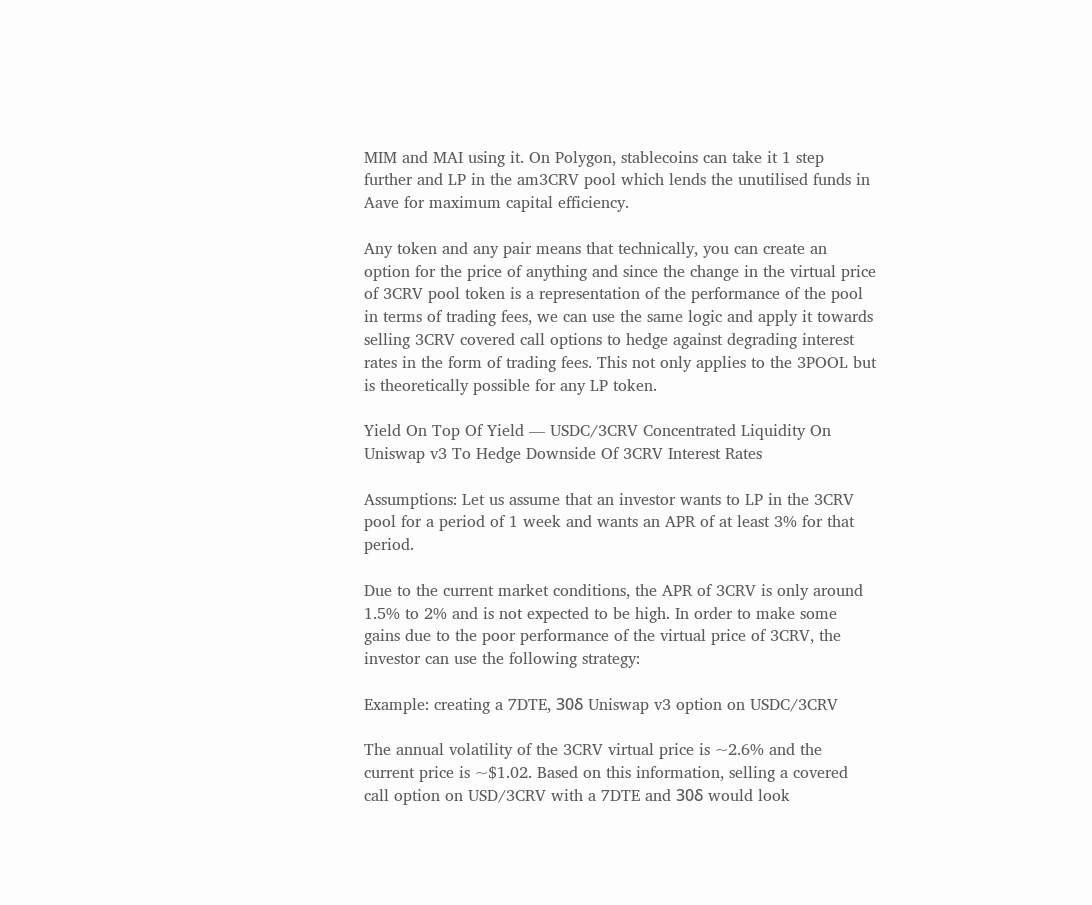MIM and MAI using it. On Polygon, stablecoins can take it 1 step further and LP in the am3CRV pool which lends the unutilised funds in Aave for maximum capital efficiency.

Any token and any pair means that technically, you can create an option for the price of anything and since the change in the virtual price of 3CRV pool token is a representation of the performance of the pool in terms of trading fees, we can use the same logic and apply it towards selling 3CRV covered call options to hedge against degrading interest rates in the form of trading fees. This not only applies to the 3POOL but is theoretically possible for any LP token.

Yield On Top Of Yield — USDC/3CRV Concentrated Liquidity On Uniswap v3 To Hedge Downside Of 3CRV Interest Rates

Assumptions: Let us assume that an investor wants to LP in the 3CRV pool for a period of 1 week and wants an APR of at least 3% for that period.

Due to the current market conditions, the APR of 3CRV is only around 1.5% to 2% and is not expected to be high. In order to make some gains due to the poor performance of the virtual price of 3CRV, the investor can use the following strategy:

Example: creating a 7DTE, 30δ Uniswap v3 option on USDC/3CRV

The annual volatility of the 3CRV virtual price is ~2.6% and the current price is ~$1.02. Based on this information, selling a covered call option on USD/3CRV with a 7DTE and 30δ would look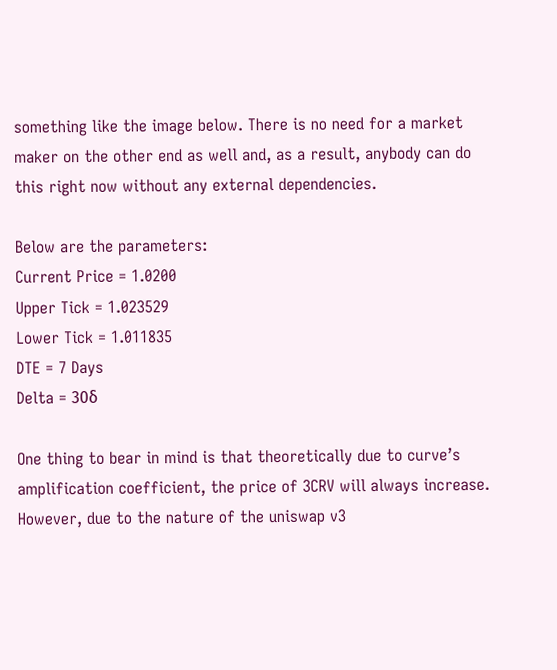something like the image below. There is no need for a market maker on the other end as well and, as a result, anybody can do this right now without any external dependencies.

Below are the parameters:
Current Price = 1.0200
Upper Tick = 1.023529
Lower Tick = 1.011835
DTE = 7 Days
Delta = 30δ

One thing to bear in mind is that theoretically due to curve’s amplification coefficient, the price of 3CRV will always increase. However, due to the nature of the uniswap v3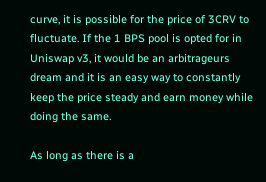curve, it is possible for the price of 3CRV to fluctuate. If the 1 BPS pool is opted for in Uniswap v3, it would be an arbitrageurs dream and it is an easy way to constantly keep the price steady and earn money while doing the same.

As long as there is a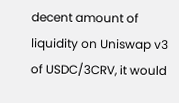decent amount of liquidity on Uniswap v3 of USDC/3CRV, it would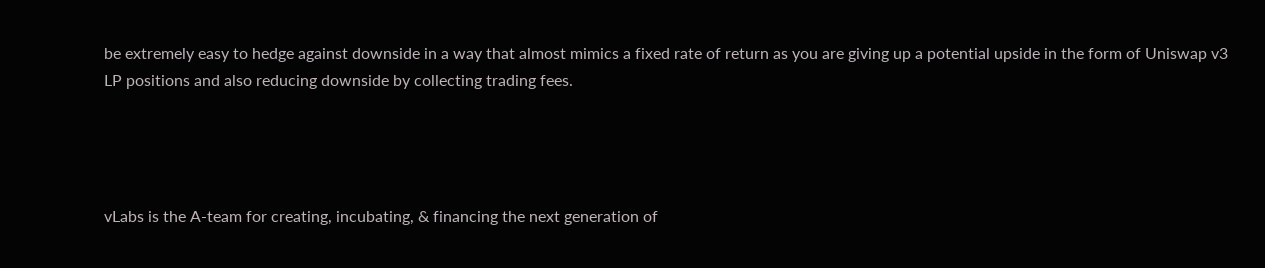be extremely easy to hedge against downside in a way that almost mimics a fixed rate of return as you are giving up a potential upside in the form of Uniswap v3 LP positions and also reducing downside by collecting trading fees.




vLabs is the A-team for creating, incubating, & financing the next generation of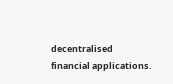decentralised financial applications.